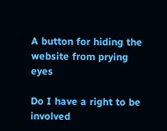A button for hiding the website from prying eyes

Do I have a right to be involved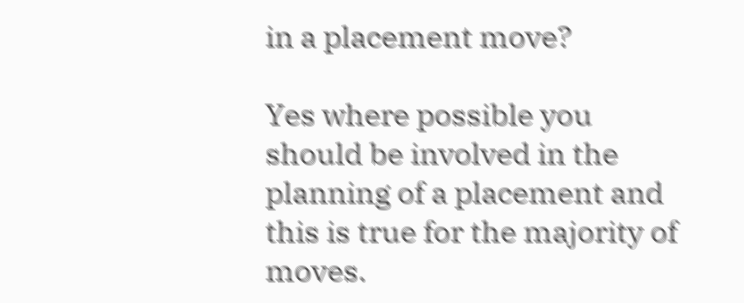in a placement move?

Yes where possible you should be involved in the planning of a placement and this is true for the majority of moves.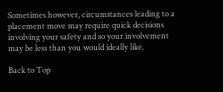Sometimes however, circumstances leading to a placement move may require quick decisions involving your safety and so your involvement may be less than you would ideally like.

Back to Top